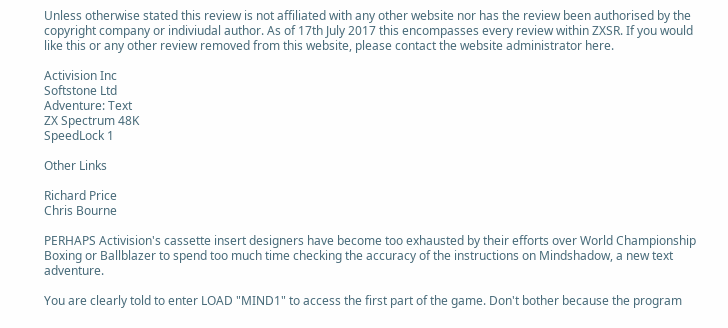Unless otherwise stated this review is not affiliated with any other website nor has the review been authorised by the copyright company or indiviudal author. As of 17th July 2017 this encompasses every review within ZXSR. If you would like this or any other review removed from this website, please contact the website administrator here.

Activision Inc
Softstone Ltd
Adventure: Text
ZX Spectrum 48K
SpeedLock 1

Other Links

Richard Price
Chris Bourne

PERHAPS Activision's cassette insert designers have become too exhausted by their efforts over World Championship Boxing or Ballblazer to spend too much time checking the accuracy of the instructions on Mindshadow, a new text adventure.

You are clearly told to enter LOAD "MIND1" to access the first part of the game. Don't bother because the program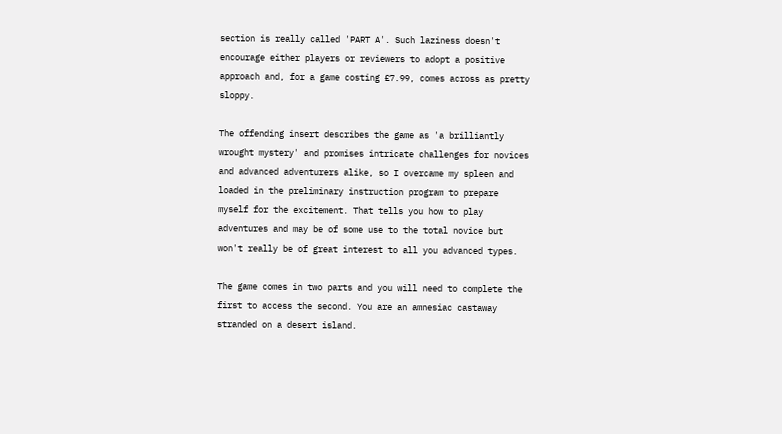section is really called 'PART A'. Such laziness doesn't encourage either players or reviewers to adopt a positive approach and, for a game costing £7.99, comes across as pretty sloppy.

The offending insert describes the game as 'a brilliantly wrought mystery' and promises intricate challenges for novices and advanced adventurers alike, so I overcame my spleen and loaded in the preliminary instruction program to prepare myself for the excitement. That tells you how to play adventures and may be of some use to the total novice but won't really be of great interest to all you advanced types.

The game comes in two parts and you will need to complete the first to access the second. You are an amnesiac castaway stranded on a desert island.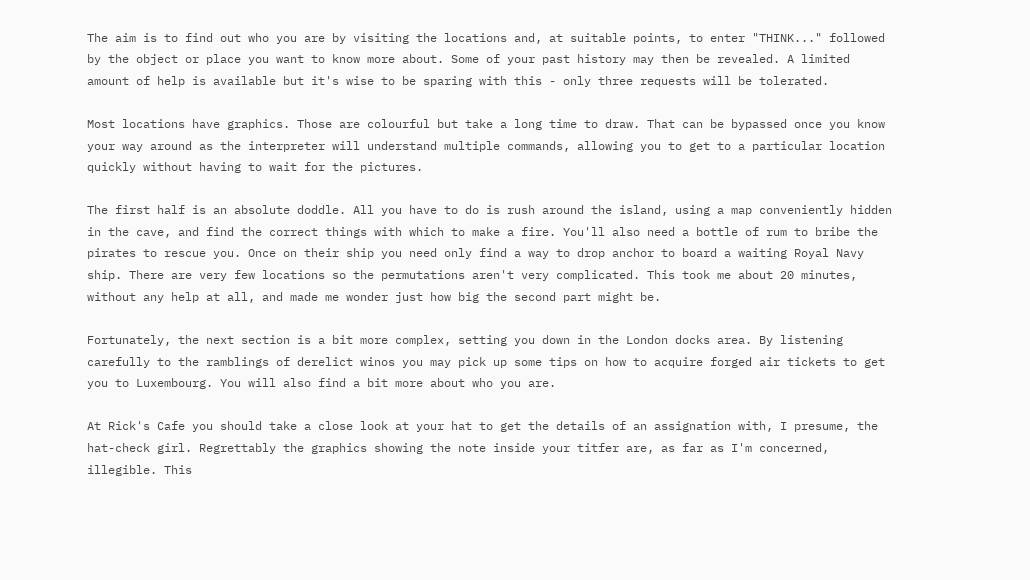The aim is to find out who you are by visiting the locations and, at suitable points, to enter "THINK..." followed by the object or place you want to know more about. Some of your past history may then be revealed. A limited amount of help is available but it's wise to be sparing with this - only three requests will be tolerated.

Most locations have graphics. Those are colourful but take a long time to draw. That can be bypassed once you know your way around as the interpreter will understand multiple commands, allowing you to get to a particular location quickly without having to wait for the pictures.

The first half is an absolute doddle. All you have to do is rush around the island, using a map conveniently hidden in the cave, and find the correct things with which to make a fire. You'll also need a bottle of rum to bribe the pirates to rescue you. Once on their ship you need only find a way to drop anchor to board a waiting Royal Navy ship. There are very few locations so the permutations aren't very complicated. This took me about 20 minutes, without any help at all, and made me wonder just how big the second part might be.

Fortunately, the next section is a bit more complex, setting you down in the London docks area. By listening carefully to the ramblings of derelict winos you may pick up some tips on how to acquire forged air tickets to get you to Luxembourg. You will also find a bit more about who you are.

At Rick's Cafe you should take a close look at your hat to get the details of an assignation with, I presume, the hat-check girl. Regrettably the graphics showing the note inside your titfer are, as far as I'm concerned, illegible. This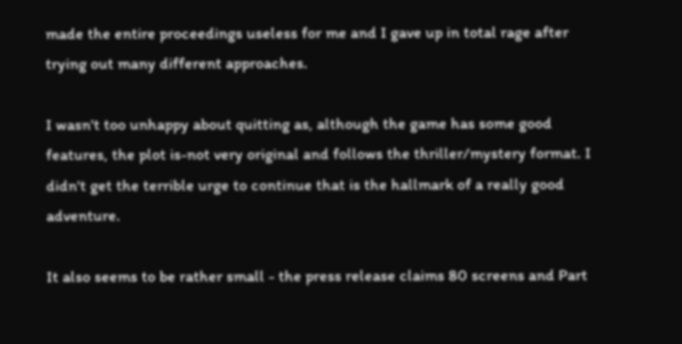made the entire proceedings useless for me and I gave up in total rage after trying out many different approaches.

I wasn't too unhappy about quitting as, although the game has some good features, the plot is-not very original and follows the thriller/mystery format. I didn't get the terrible urge to continue that is the hallmark of a really good adventure.

It also seems to be rather small - the press release claims 80 screens and Part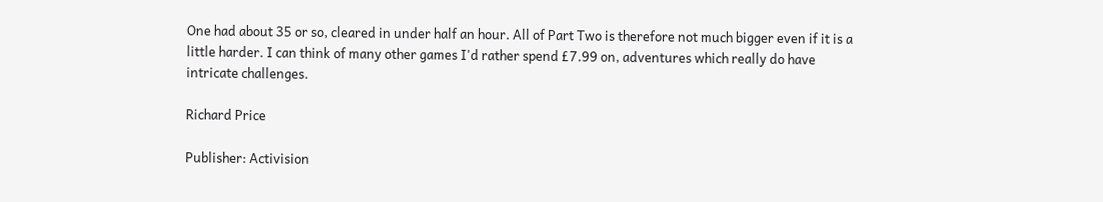One had about 35 or so, cleared in under half an hour. All of Part Two is therefore not much bigger even if it is a little harder. I can think of many other games I'd rather spend £7.99 on, adventures which really do have intricate challenges.

Richard Price

Publisher: Activision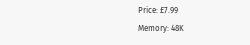Price: £7.99
Memory: 48K